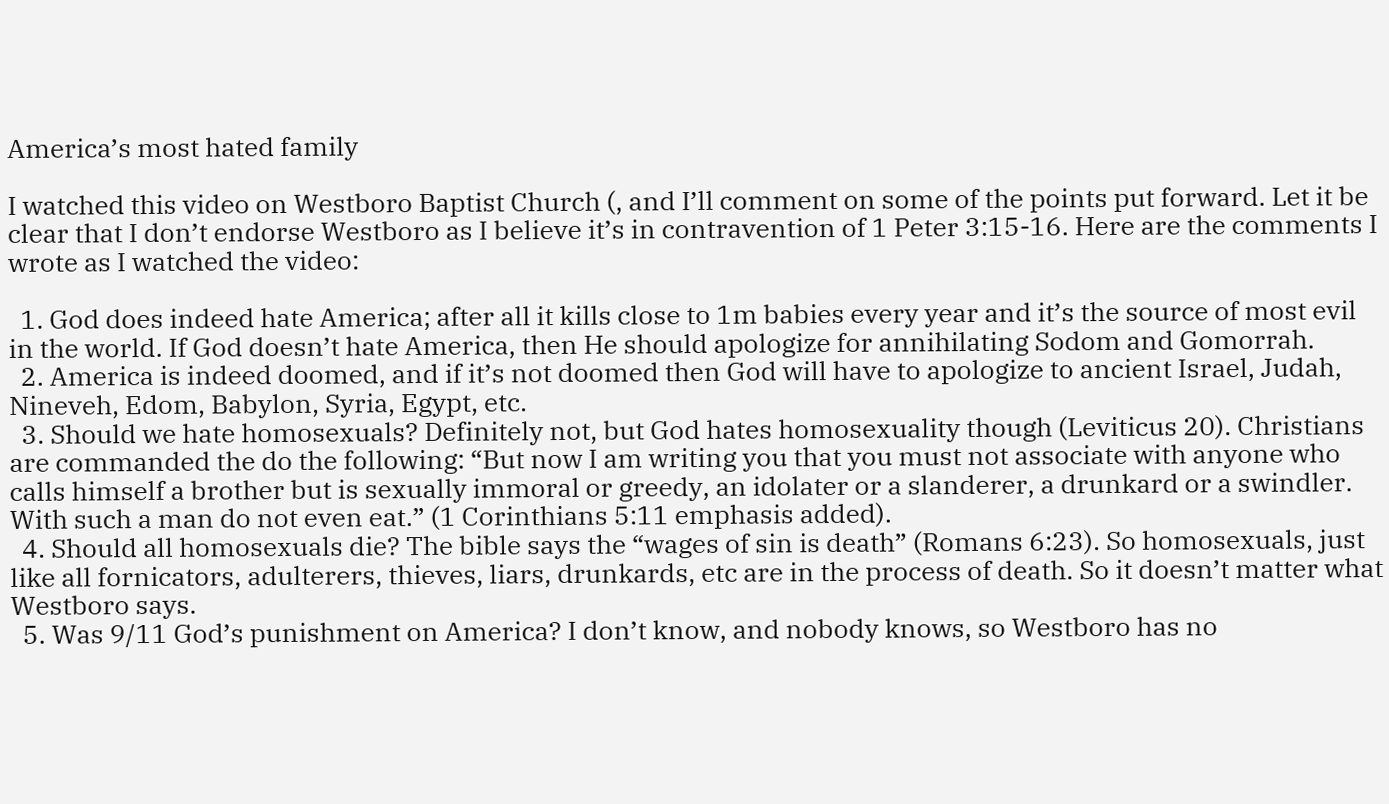America’s most hated family

I watched this video on Westboro Baptist Church (, and I’ll comment on some of the points put forward. Let it be clear that I don’t endorse Westboro as I believe it’s in contravention of 1 Peter 3:15-16. Here are the comments I wrote as I watched the video:

  1. God does indeed hate America; after all it kills close to 1m babies every year and it’s the source of most evil in the world. If God doesn’t hate America, then He should apologize for annihilating Sodom and Gomorrah.
  2. America is indeed doomed, and if it’s not doomed then God will have to apologize to ancient Israel, Judah, Nineveh, Edom, Babylon, Syria, Egypt, etc.
  3. Should we hate homosexuals? Definitely not, but God hates homosexuality though (Leviticus 20). Christians are commanded the do the following: “But now I am writing you that you must not associate with anyone who calls himself a brother but is sexually immoral or greedy, an idolater or a slanderer, a drunkard or a swindler. With such a man do not even eat.” (1 Corinthians 5:11 emphasis added).
  4. Should all homosexuals die? The bible says the “wages of sin is death” (Romans 6:23). So homosexuals, just like all fornicators, adulterers, thieves, liars, drunkards, etc are in the process of death. So it doesn’t matter what Westboro says.
  5. Was 9/11 God’s punishment on America? I don’t know, and nobody knows, so Westboro has no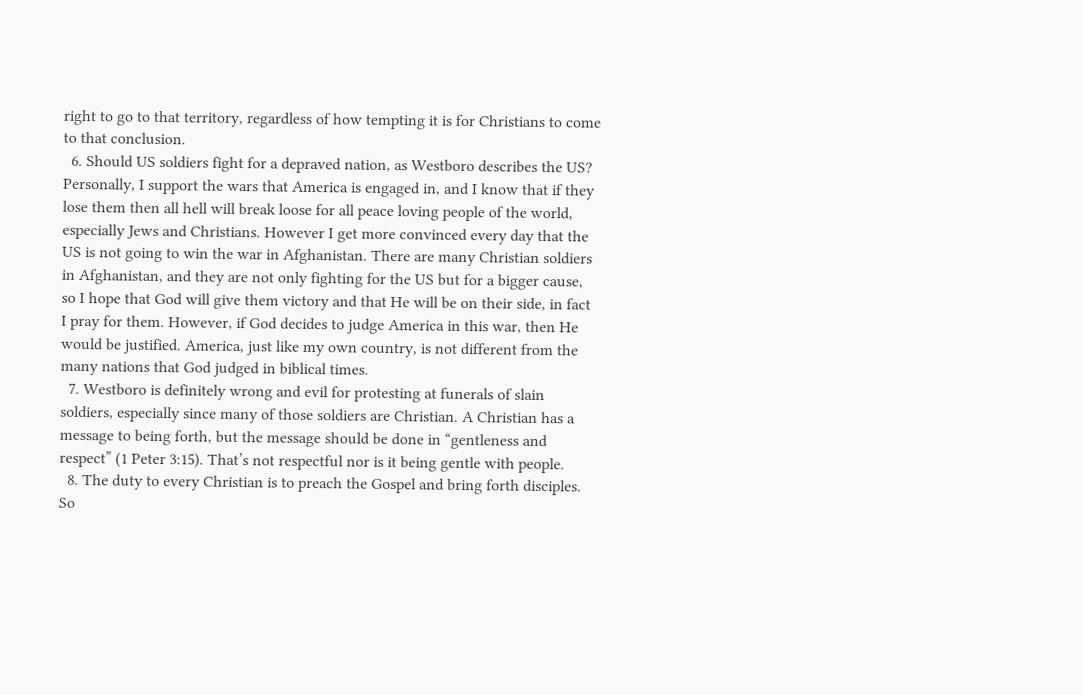right to go to that territory, regardless of how tempting it is for Christians to come to that conclusion.
  6. Should US soldiers fight for a depraved nation, as Westboro describes the US? Personally, I support the wars that America is engaged in, and I know that if they lose them then all hell will break loose for all peace loving people of the world, especially Jews and Christians. However I get more convinced every day that the US is not going to win the war in Afghanistan. There are many Christian soldiers in Afghanistan, and they are not only fighting for the US but for a bigger cause, so I hope that God will give them victory and that He will be on their side, in fact I pray for them. However, if God decides to judge America in this war, then He would be justified. America, just like my own country, is not different from the many nations that God judged in biblical times.
  7. Westboro is definitely wrong and evil for protesting at funerals of slain soldiers, especially since many of those soldiers are Christian. A Christian has a message to being forth, but the message should be done in “gentleness and respect” (1 Peter 3:15). That’s not respectful nor is it being gentle with people.
  8. The duty to every Christian is to preach the Gospel and bring forth disciples. So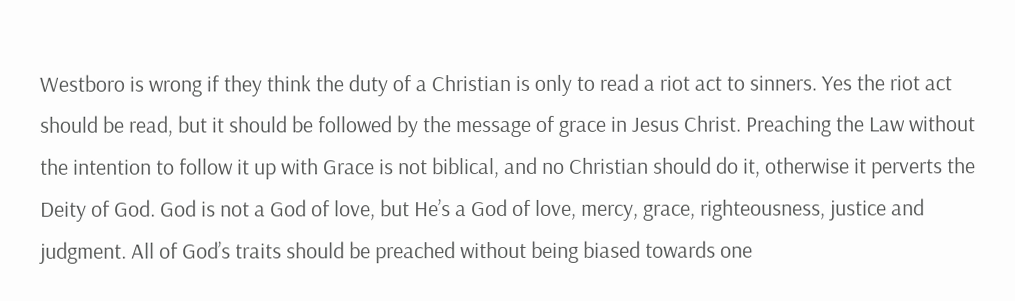Westboro is wrong if they think the duty of a Christian is only to read a riot act to sinners. Yes the riot act should be read, but it should be followed by the message of grace in Jesus Christ. Preaching the Law without the intention to follow it up with Grace is not biblical, and no Christian should do it, otherwise it perverts the Deity of God. God is not a God of love, but He’s a God of love, mercy, grace, righteousness, justice and judgment. All of God’s traits should be preached without being biased towards one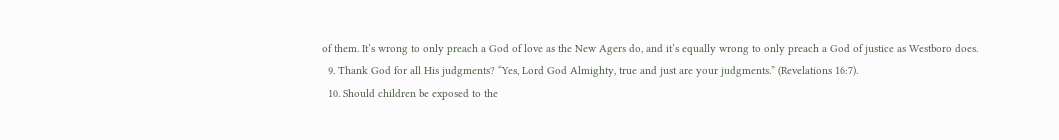of them. It’s wrong to only preach a God of love as the New Agers do, and it’s equally wrong to only preach a God of justice as Westboro does.
  9. Thank God for all His judgments? “Yes, Lord God Almighty, true and just are your judgments.” (Revelations 16:7).
  10. Should children be exposed to the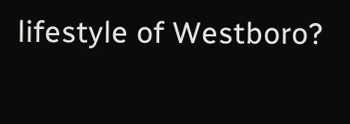lifestyle of Westboro?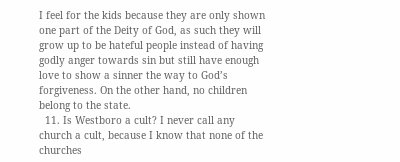I feel for the kids because they are only shown one part of the Deity of God, as such they will grow up to be hateful people instead of having godly anger towards sin but still have enough love to show a sinner the way to God’s forgiveness. On the other hand, no children belong to the state.
  11. Is Westboro a cult? I never call any church a cult, because I know that none of the churches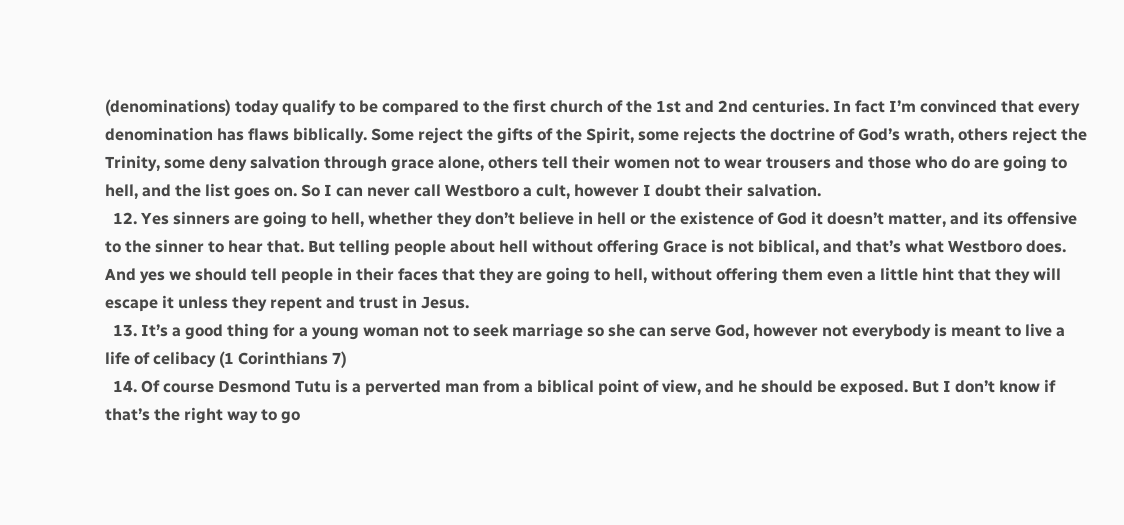(denominations) today qualify to be compared to the first church of the 1st and 2nd centuries. In fact I’m convinced that every denomination has flaws biblically. Some reject the gifts of the Spirit, some rejects the doctrine of God’s wrath, others reject the Trinity, some deny salvation through grace alone, others tell their women not to wear trousers and those who do are going to hell, and the list goes on. So I can never call Westboro a cult, however I doubt their salvation.
  12. Yes sinners are going to hell, whether they don’t believe in hell or the existence of God it doesn’t matter, and its offensive to the sinner to hear that. But telling people about hell without offering Grace is not biblical, and that’s what Westboro does. And yes we should tell people in their faces that they are going to hell, without offering them even a little hint that they will escape it unless they repent and trust in Jesus.
  13. It’s a good thing for a young woman not to seek marriage so she can serve God, however not everybody is meant to live a life of celibacy (1 Corinthians 7)
  14. Of course Desmond Tutu is a perverted man from a biblical point of view, and he should be exposed. But I don’t know if that’s the right way to go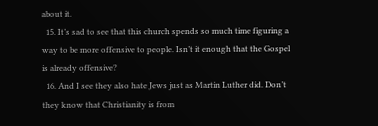about it.
  15. It’s sad to see that this church spends so much time figuring a way to be more offensive to people. Isn’t it enough that the Gospel is already offensive?
  16. And I see they also hate Jews just as Martin Luther did. Don’t they know that Christianity is from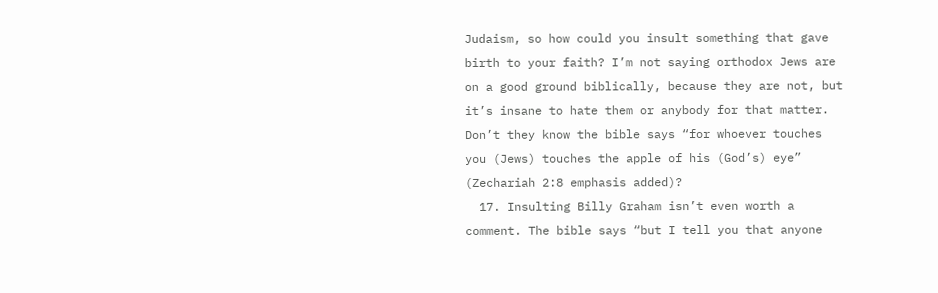Judaism, so how could you insult something that gave birth to your faith? I’m not saying orthodox Jews are on a good ground biblically, because they are not, but it’s insane to hate them or anybody for that matter. Don’t they know the bible says “for whoever touches you (Jews) touches the apple of his (God’s) eye” (Zechariah 2:8 emphasis added)?
  17. Insulting Billy Graham isn’t even worth a comment. The bible says “but I tell you that anyone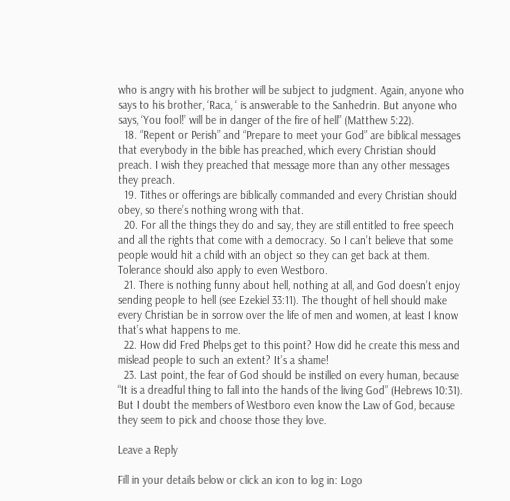who is angry with his brother will be subject to judgment. Again, anyone who says to his brother, ‘Raca, ‘ is answerable to the Sanhedrin. But anyone who says, ‘You fool!’ will be in danger of the fire of hell” (Matthew 5:22).
  18. “Repent or Perish” and “Prepare to meet your God” are biblical messages that everybody in the bible has preached, which every Christian should preach. I wish they preached that message more than any other messages they preach.
  19. Tithes or offerings are biblically commanded and every Christian should obey, so there’s nothing wrong with that.
  20. For all the things they do and say, they are still entitled to free speech and all the rights that come with a democracy. So I can’t believe that some people would hit a child with an object so they can get back at them. Tolerance should also apply to even Westboro.
  21. There is nothing funny about hell, nothing at all, and God doesn’t enjoy sending people to hell (see Ezekiel 33:11). The thought of hell should make every Christian be in sorrow over the life of men and women, at least I know that’s what happens to me.
  22. How did Fred Phelps get to this point? How did he create this mess and mislead people to such an extent? It’s a shame!
  23. Last point, the fear of God should be instilled on every human, because “It is a dreadful thing to fall into the hands of the living God” (Hebrews 10:31). But I doubt the members of Westboro even know the Law of God, because they seem to pick and choose those they love.

Leave a Reply

Fill in your details below or click an icon to log in: Logo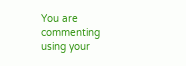You are commenting using your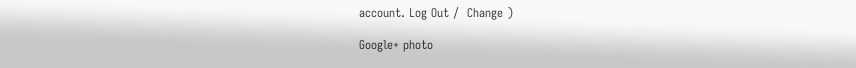account. Log Out /  Change )

Google+ photo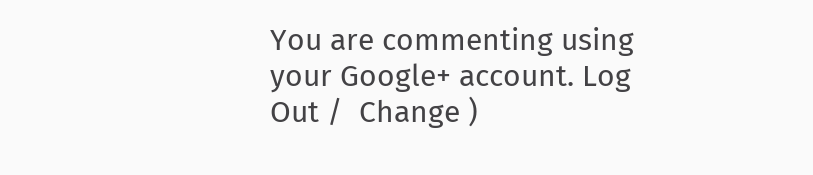You are commenting using your Google+ account. Log Out /  Change )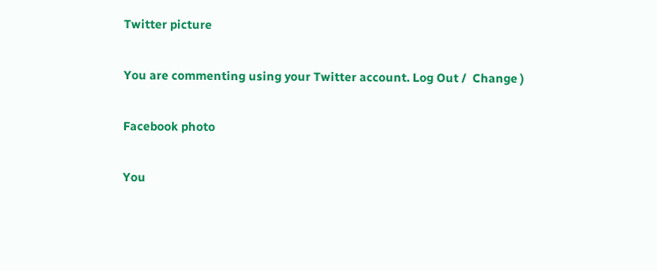Twitter picture

You are commenting using your Twitter account. Log Out /  Change )

Facebook photo

You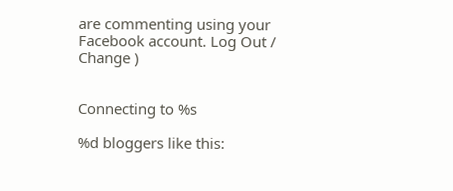are commenting using your Facebook account. Log Out /  Change )


Connecting to %s

%d bloggers like this: